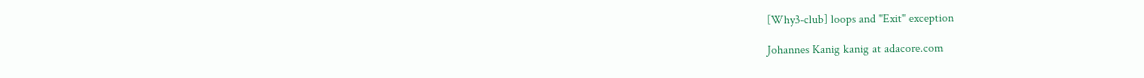[Why3-club] loops and "Exit" exception

Johannes Kanig kanig at adacore.com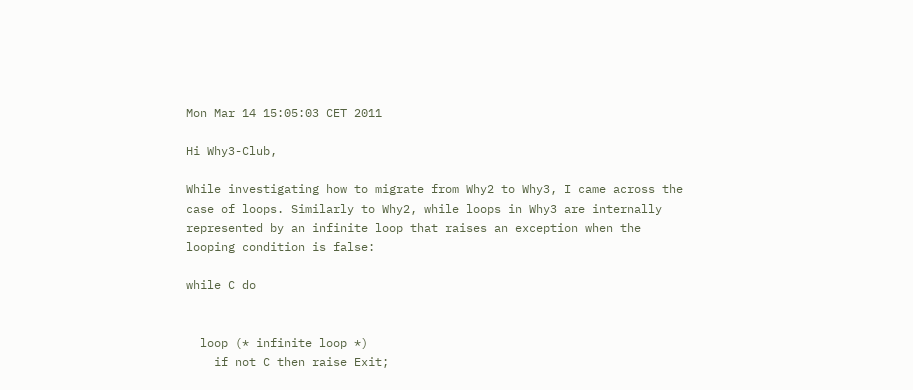Mon Mar 14 15:05:03 CET 2011

Hi Why3-Club,

While investigating how to migrate from Why2 to Why3, I came across the
case of loops. Similarly to Why2, while loops in Why3 are internally
represented by an infinite loop that raises an exception when the
looping condition is false:

while C do


  loop (* infinite loop *)
    if not C then raise Exit;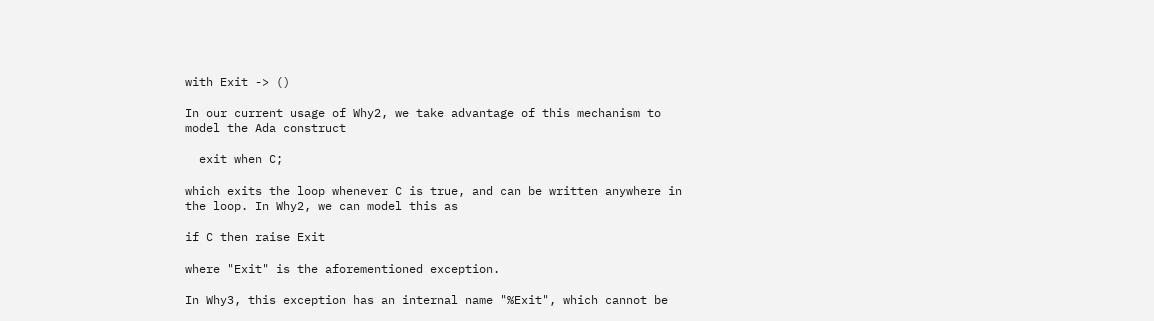with Exit -> ()

In our current usage of Why2, we take advantage of this mechanism to
model the Ada construct

  exit when C;

which exits the loop whenever C is true, and can be written anywhere in
the loop. In Why2, we can model this as

if C then raise Exit

where "Exit" is the aforementioned exception.

In Why3, this exception has an internal name "%Exit", which cannot be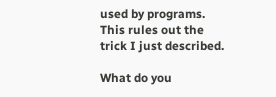used by programs. This rules out the trick I just described.

What do you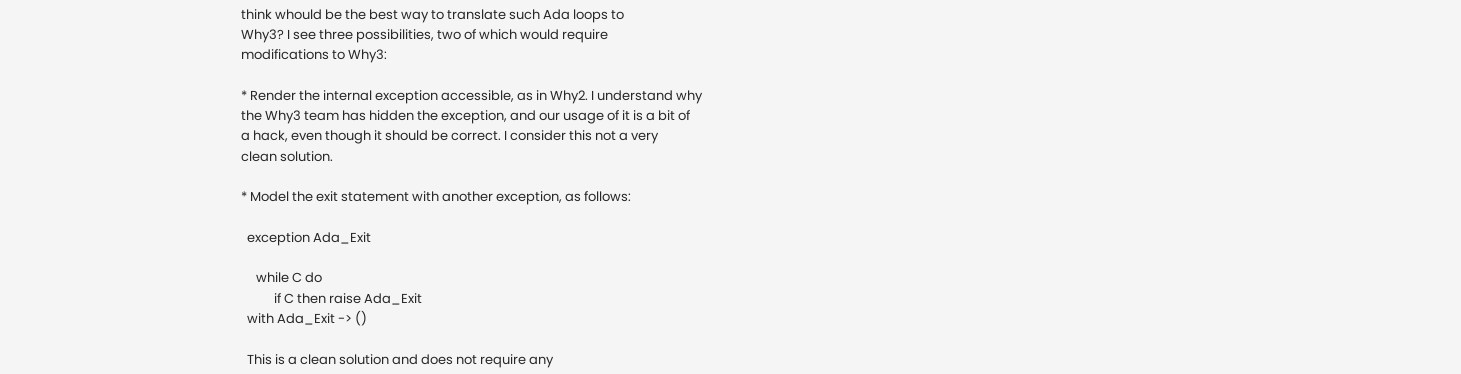think whould be the best way to translate such Ada loops to
Why3? I see three possibilities, two of which would require
modifications to Why3:

* Render the internal exception accessible, as in Why2. I understand why
the Why3 team has hidden the exception, and our usage of it is a bit of
a hack, even though it should be correct. I consider this not a very
clean solution.

* Model the exit statement with another exception, as follows:

  exception Ada_Exit

     while C do
           if C then raise Ada_Exit
  with Ada_Exit -> ()

  This is a clean solution and does not require any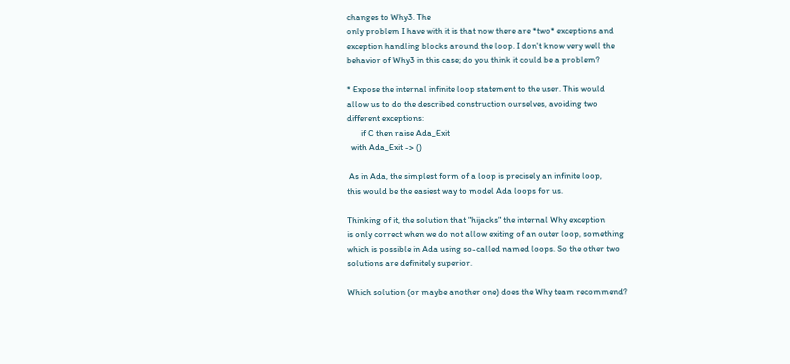changes to Why3. The
only problem I have with it is that now there are *two* exceptions and
exception handling blocks around the loop. I don't know very well the
behavior of Why3 in this case; do you think it could be a problem?

* Expose the internal infinite loop statement to the user. This would
allow us to do the described construction ourselves, avoiding two
different exceptions:
       if C then raise Ada_Exit
  with Ada_Exit -> ()

 As in Ada, the simplest form of a loop is precisely an infinite loop,
this would be the easiest way to model Ada loops for us.

Thinking of it, the solution that "hijacks" the internal Why exception
is only correct when we do not allow exiting of an outer loop, something
which is possible in Ada using so-called named loops. So the other two
solutions are definitely superior.

Which solution (or maybe another one) does the Why team recommend?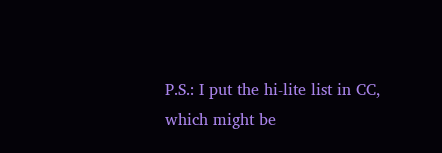P.S.: I put the hi-lite list in CC, which might be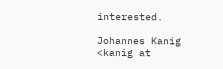interested.

Johannes Kanig <kanig at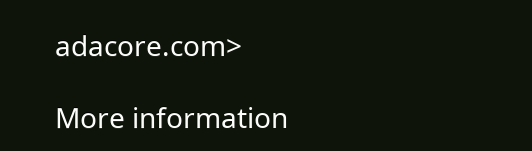adacore.com>

More information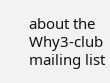about the Why3-club mailing list